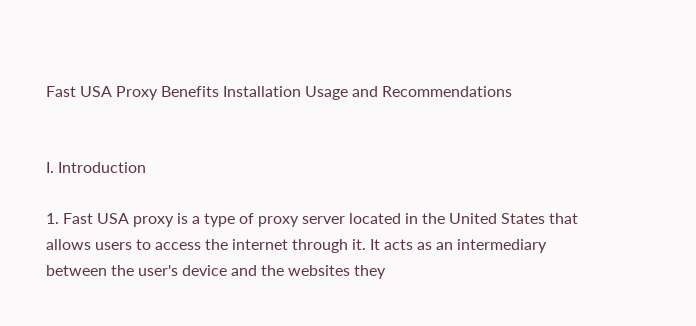Fast USA Proxy Benefits Installation Usage and Recommendations


I. Introduction

1. Fast USA proxy is a type of proxy server located in the United States that allows users to access the internet through it. It acts as an intermediary between the user's device and the websites they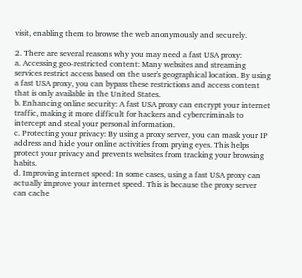visit, enabling them to browse the web anonymously and securely.

2. There are several reasons why you may need a fast USA proxy:
a. Accessing geo-restricted content: Many websites and streaming services restrict access based on the user's geographical location. By using a fast USA proxy, you can bypass these restrictions and access content that is only available in the United States.
b. Enhancing online security: A fast USA proxy can encrypt your internet traffic, making it more difficult for hackers and cybercriminals to intercept and steal your personal information.
c. Protecting your privacy: By using a proxy server, you can mask your IP address and hide your online activities from prying eyes. This helps protect your privacy and prevents websites from tracking your browsing habits.
d. Improving internet speed: In some cases, using a fast USA proxy can actually improve your internet speed. This is because the proxy server can cache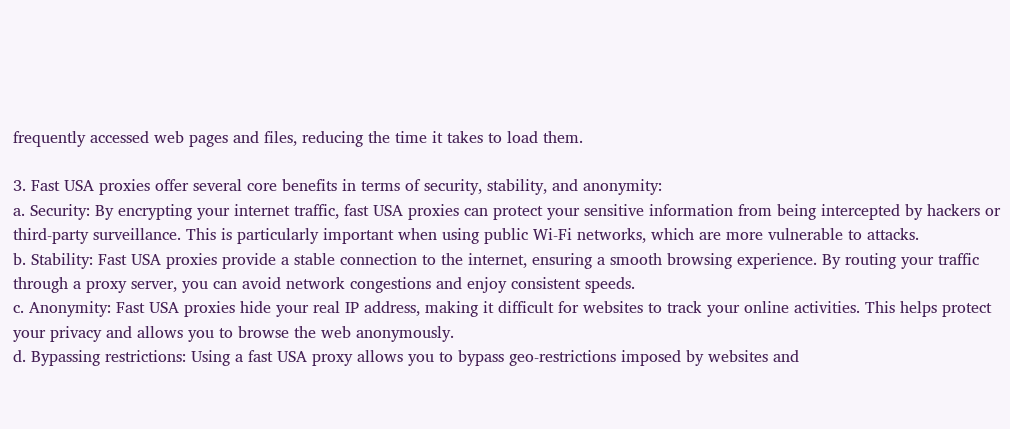frequently accessed web pages and files, reducing the time it takes to load them.

3. Fast USA proxies offer several core benefits in terms of security, stability, and anonymity:
a. Security: By encrypting your internet traffic, fast USA proxies can protect your sensitive information from being intercepted by hackers or third-party surveillance. This is particularly important when using public Wi-Fi networks, which are more vulnerable to attacks.
b. Stability: Fast USA proxies provide a stable connection to the internet, ensuring a smooth browsing experience. By routing your traffic through a proxy server, you can avoid network congestions and enjoy consistent speeds.
c. Anonymity: Fast USA proxies hide your real IP address, making it difficult for websites to track your online activities. This helps protect your privacy and allows you to browse the web anonymously.
d. Bypassing restrictions: Using a fast USA proxy allows you to bypass geo-restrictions imposed by websites and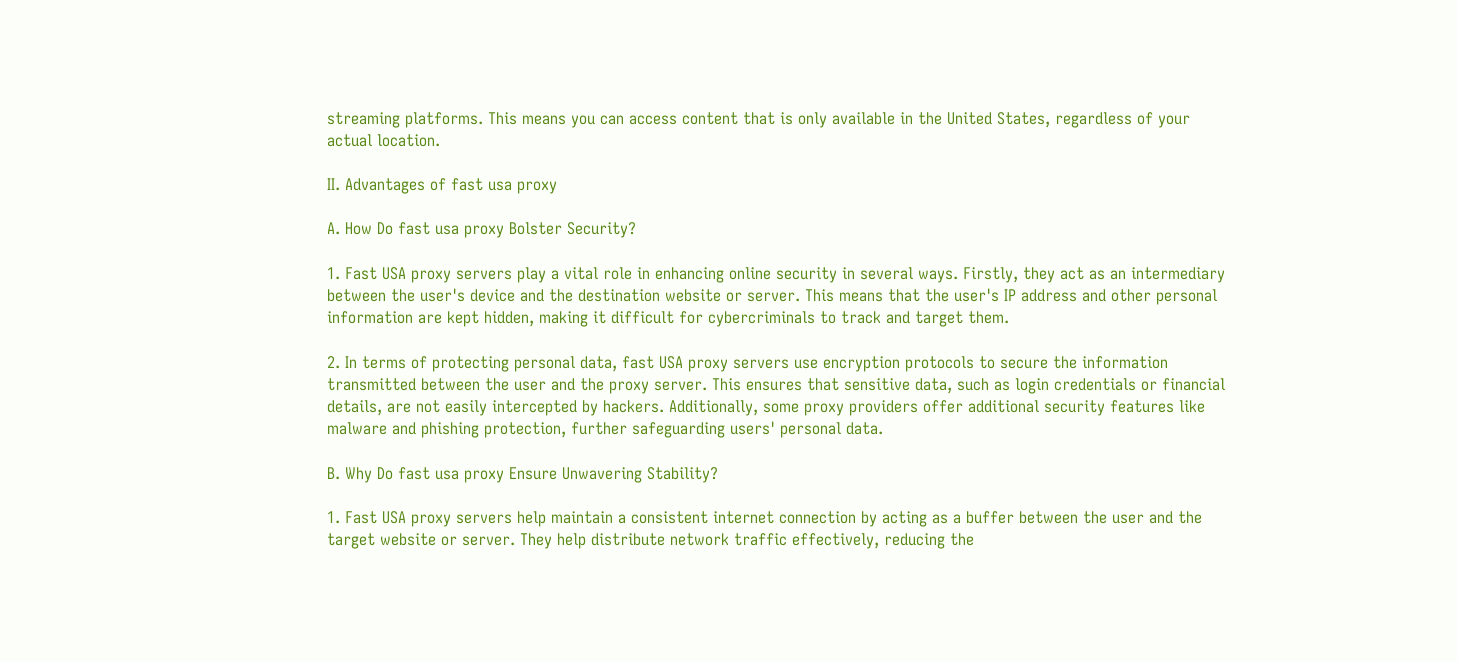streaming platforms. This means you can access content that is only available in the United States, regardless of your actual location.

II. Advantages of fast usa proxy

A. How Do fast usa proxy Bolster Security?

1. Fast USA proxy servers play a vital role in enhancing online security in several ways. Firstly, they act as an intermediary between the user's device and the destination website or server. This means that the user's IP address and other personal information are kept hidden, making it difficult for cybercriminals to track and target them.

2. In terms of protecting personal data, fast USA proxy servers use encryption protocols to secure the information transmitted between the user and the proxy server. This ensures that sensitive data, such as login credentials or financial details, are not easily intercepted by hackers. Additionally, some proxy providers offer additional security features like malware and phishing protection, further safeguarding users' personal data.

B. Why Do fast usa proxy Ensure Unwavering Stability?

1. Fast USA proxy servers help maintain a consistent internet connection by acting as a buffer between the user and the target website or server. They help distribute network traffic effectively, reducing the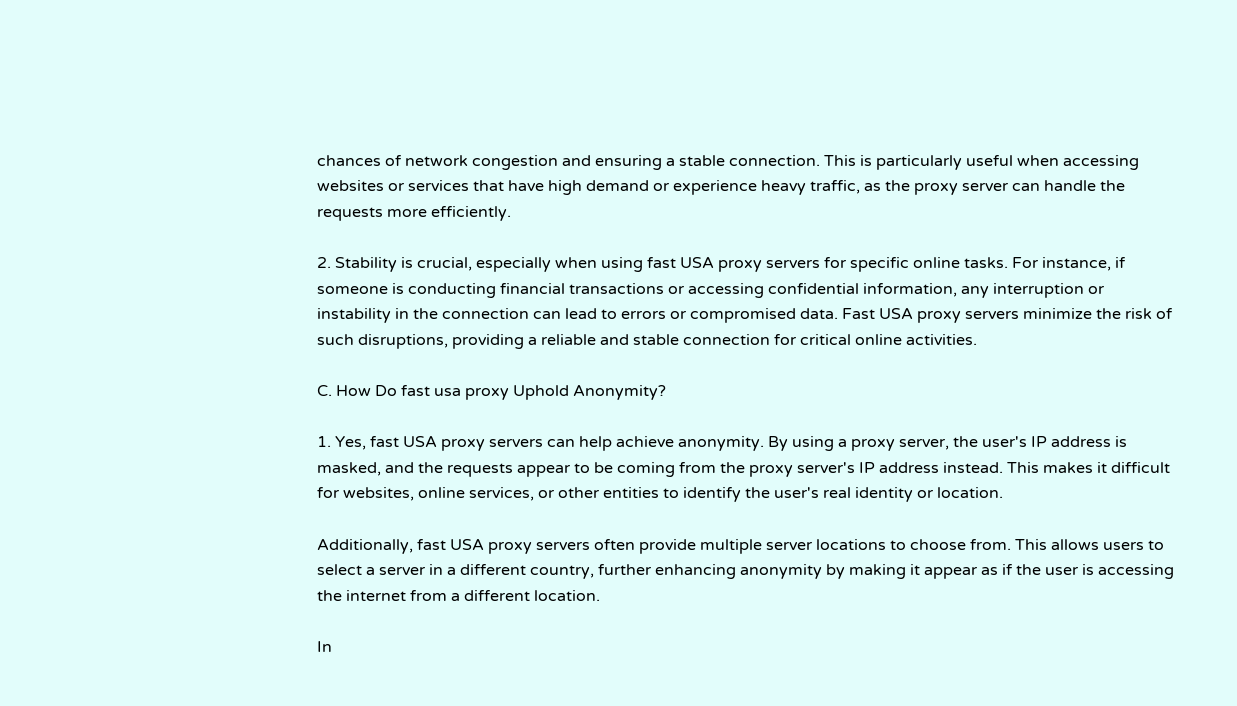chances of network congestion and ensuring a stable connection. This is particularly useful when accessing websites or services that have high demand or experience heavy traffic, as the proxy server can handle the requests more efficiently.

2. Stability is crucial, especially when using fast USA proxy servers for specific online tasks. For instance, if someone is conducting financial transactions or accessing confidential information, any interruption or instability in the connection can lead to errors or compromised data. Fast USA proxy servers minimize the risk of such disruptions, providing a reliable and stable connection for critical online activities.

C. How Do fast usa proxy Uphold Anonymity?

1. Yes, fast USA proxy servers can help achieve anonymity. By using a proxy server, the user's IP address is masked, and the requests appear to be coming from the proxy server's IP address instead. This makes it difficult for websites, online services, or other entities to identify the user's real identity or location.

Additionally, fast USA proxy servers often provide multiple server locations to choose from. This allows users to select a server in a different country, further enhancing anonymity by making it appear as if the user is accessing the internet from a different location.

In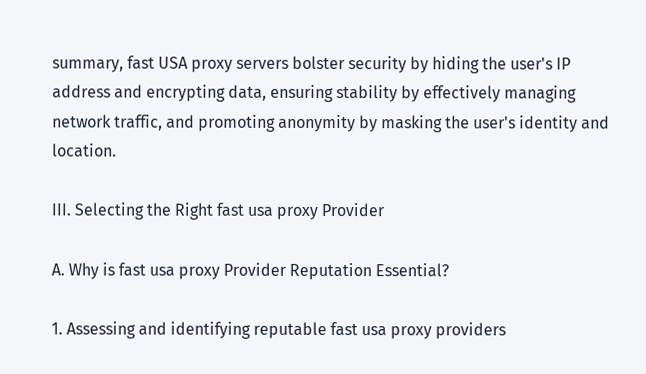summary, fast USA proxy servers bolster security by hiding the user's IP address and encrypting data, ensuring stability by effectively managing network traffic, and promoting anonymity by masking the user's identity and location.

III. Selecting the Right fast usa proxy Provider

A. Why is fast usa proxy Provider Reputation Essential?

1. Assessing and identifying reputable fast usa proxy providers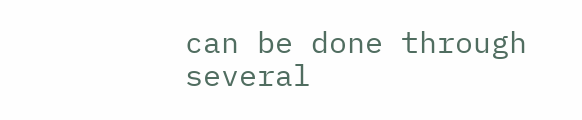can be done through several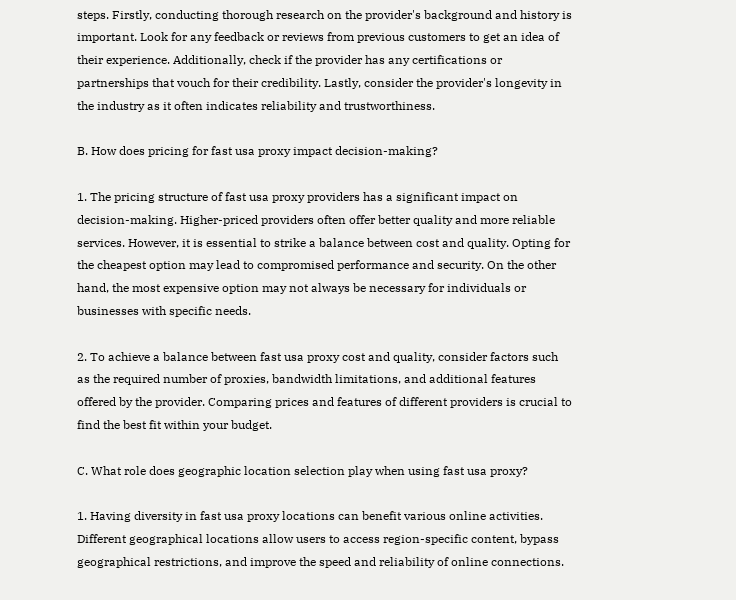steps. Firstly, conducting thorough research on the provider's background and history is important. Look for any feedback or reviews from previous customers to get an idea of their experience. Additionally, check if the provider has any certifications or partnerships that vouch for their credibility. Lastly, consider the provider's longevity in the industry as it often indicates reliability and trustworthiness.

B. How does pricing for fast usa proxy impact decision-making?

1. The pricing structure of fast usa proxy providers has a significant impact on decision-making. Higher-priced providers often offer better quality and more reliable services. However, it is essential to strike a balance between cost and quality. Opting for the cheapest option may lead to compromised performance and security. On the other hand, the most expensive option may not always be necessary for individuals or businesses with specific needs.

2. To achieve a balance between fast usa proxy cost and quality, consider factors such as the required number of proxies, bandwidth limitations, and additional features offered by the provider. Comparing prices and features of different providers is crucial to find the best fit within your budget.

C. What role does geographic location selection play when using fast usa proxy?

1. Having diversity in fast usa proxy locations can benefit various online activities. Different geographical locations allow users to access region-specific content, bypass geographical restrictions, and improve the speed and reliability of online connections.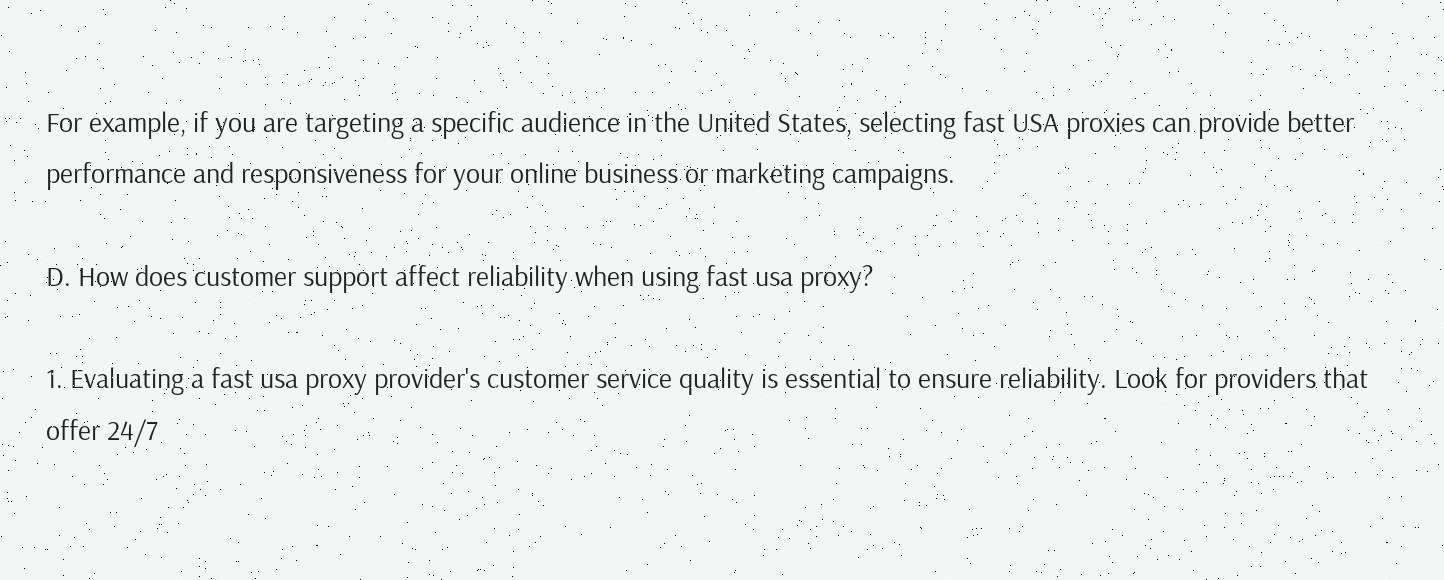For example, if you are targeting a specific audience in the United States, selecting fast USA proxies can provide better performance and responsiveness for your online business or marketing campaigns.

D. How does customer support affect reliability when using fast usa proxy?

1. Evaluating a fast usa proxy provider's customer service quality is essential to ensure reliability. Look for providers that offer 24/7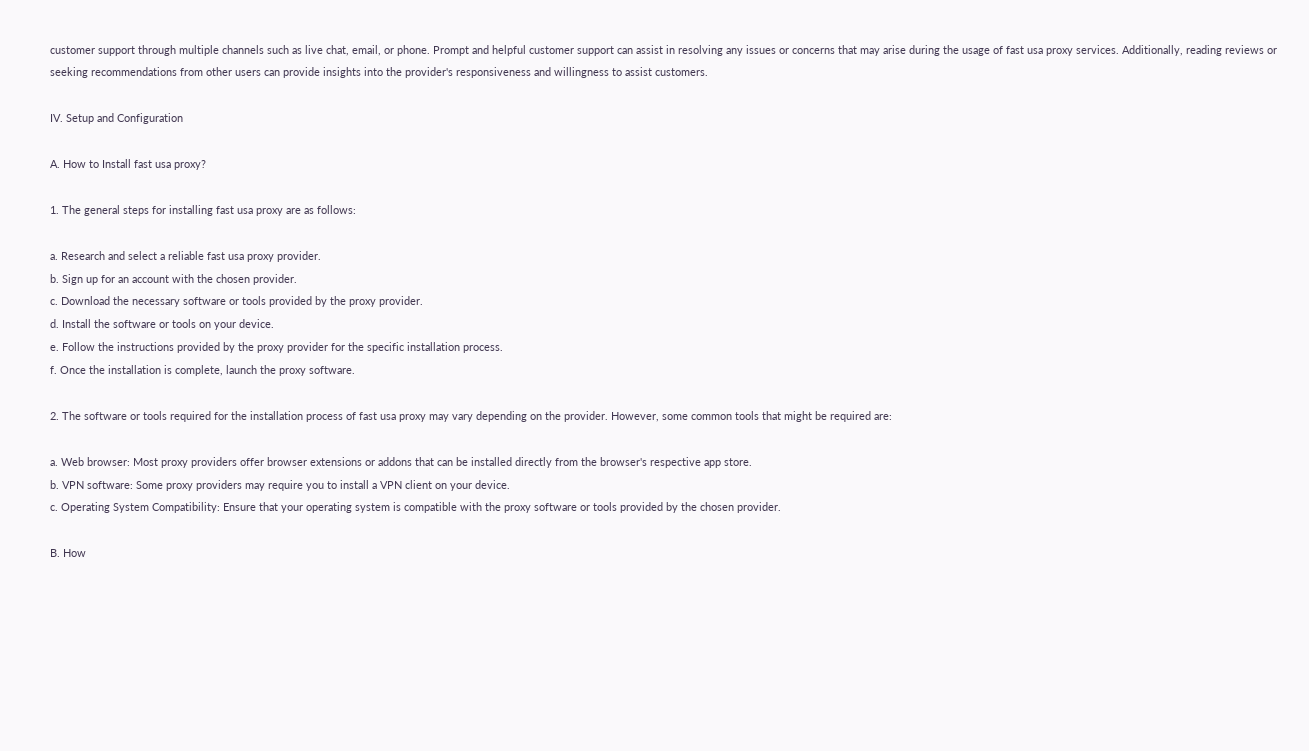customer support through multiple channels such as live chat, email, or phone. Prompt and helpful customer support can assist in resolving any issues or concerns that may arise during the usage of fast usa proxy services. Additionally, reading reviews or seeking recommendations from other users can provide insights into the provider's responsiveness and willingness to assist customers.

IV. Setup and Configuration

A. How to Install fast usa proxy?

1. The general steps for installing fast usa proxy are as follows:

a. Research and select a reliable fast usa proxy provider.
b. Sign up for an account with the chosen provider.
c. Download the necessary software or tools provided by the proxy provider.
d. Install the software or tools on your device.
e. Follow the instructions provided by the proxy provider for the specific installation process.
f. Once the installation is complete, launch the proxy software.

2. The software or tools required for the installation process of fast usa proxy may vary depending on the provider. However, some common tools that might be required are:

a. Web browser: Most proxy providers offer browser extensions or addons that can be installed directly from the browser's respective app store.
b. VPN software: Some proxy providers may require you to install a VPN client on your device.
c. Operating System Compatibility: Ensure that your operating system is compatible with the proxy software or tools provided by the chosen provider.

B. How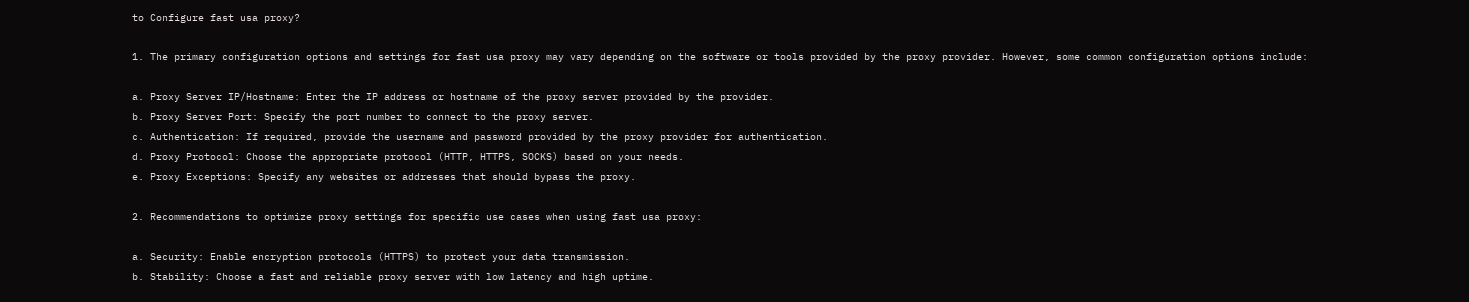to Configure fast usa proxy?

1. The primary configuration options and settings for fast usa proxy may vary depending on the software or tools provided by the proxy provider. However, some common configuration options include:

a. Proxy Server IP/Hostname: Enter the IP address or hostname of the proxy server provided by the provider.
b. Proxy Server Port: Specify the port number to connect to the proxy server.
c. Authentication: If required, provide the username and password provided by the proxy provider for authentication.
d. Proxy Protocol: Choose the appropriate protocol (HTTP, HTTPS, SOCKS) based on your needs.
e. Proxy Exceptions: Specify any websites or addresses that should bypass the proxy.

2. Recommendations to optimize proxy settings for specific use cases when using fast usa proxy:

a. Security: Enable encryption protocols (HTTPS) to protect your data transmission.
b. Stability: Choose a fast and reliable proxy server with low latency and high uptime.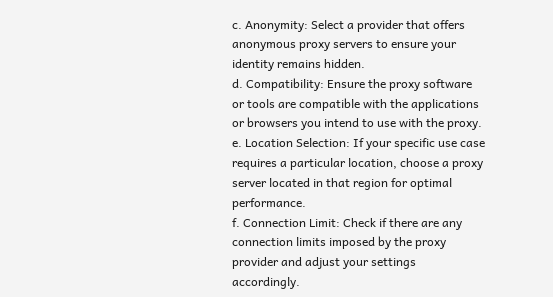c. Anonymity: Select a provider that offers anonymous proxy servers to ensure your identity remains hidden.
d. Compatibility: Ensure the proxy software or tools are compatible with the applications or browsers you intend to use with the proxy.
e. Location Selection: If your specific use case requires a particular location, choose a proxy server located in that region for optimal performance.
f. Connection Limit: Check if there are any connection limits imposed by the proxy provider and adjust your settings accordingly.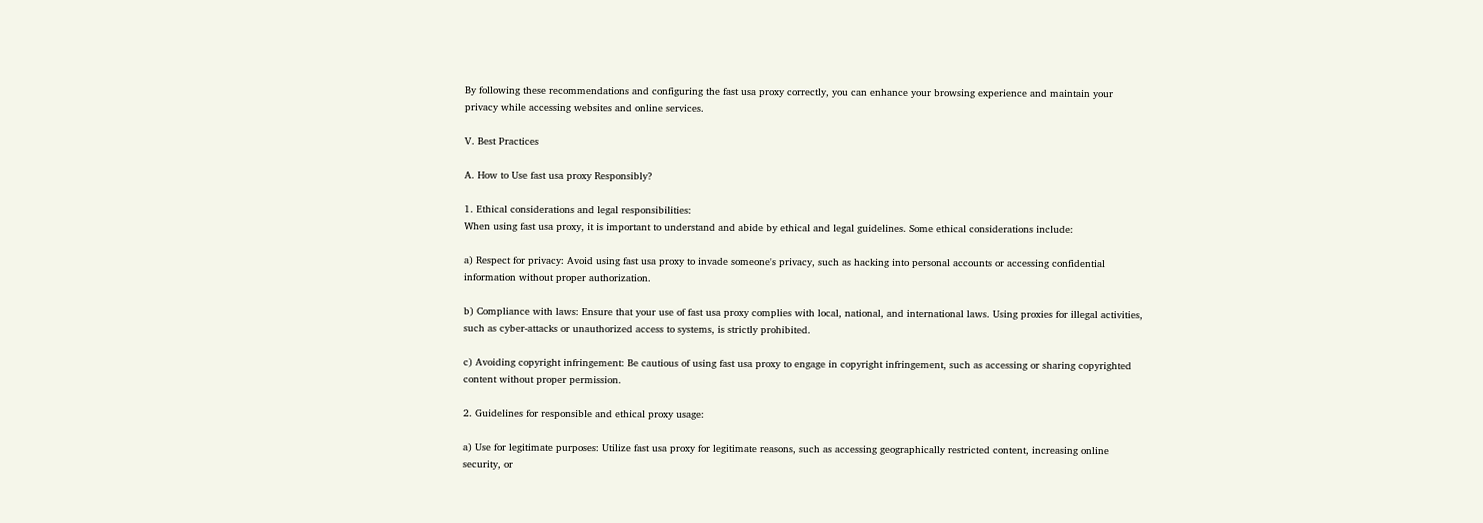By following these recommendations and configuring the fast usa proxy correctly, you can enhance your browsing experience and maintain your privacy while accessing websites and online services.

V. Best Practices

A. How to Use fast usa proxy Responsibly?

1. Ethical considerations and legal responsibilities:
When using fast usa proxy, it is important to understand and abide by ethical and legal guidelines. Some ethical considerations include:

a) Respect for privacy: Avoid using fast usa proxy to invade someone's privacy, such as hacking into personal accounts or accessing confidential information without proper authorization.

b) Compliance with laws: Ensure that your use of fast usa proxy complies with local, national, and international laws. Using proxies for illegal activities, such as cyber-attacks or unauthorized access to systems, is strictly prohibited.

c) Avoiding copyright infringement: Be cautious of using fast usa proxy to engage in copyright infringement, such as accessing or sharing copyrighted content without proper permission.

2. Guidelines for responsible and ethical proxy usage:

a) Use for legitimate purposes: Utilize fast usa proxy for legitimate reasons, such as accessing geographically restricted content, increasing online security, or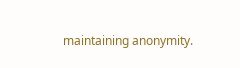maintaining anonymity.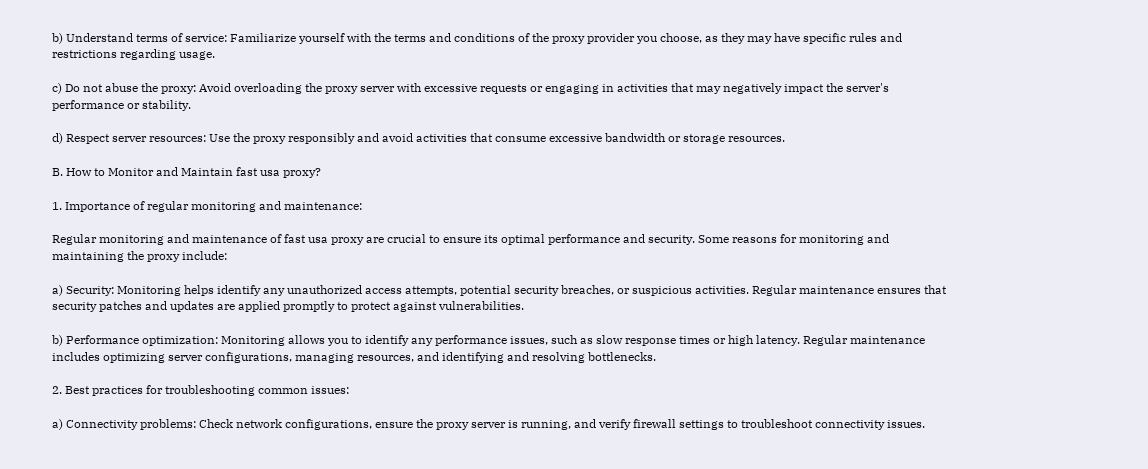b) Understand terms of service: Familiarize yourself with the terms and conditions of the proxy provider you choose, as they may have specific rules and restrictions regarding usage.

c) Do not abuse the proxy: Avoid overloading the proxy server with excessive requests or engaging in activities that may negatively impact the server's performance or stability.

d) Respect server resources: Use the proxy responsibly and avoid activities that consume excessive bandwidth or storage resources.

B. How to Monitor and Maintain fast usa proxy?

1. Importance of regular monitoring and maintenance:

Regular monitoring and maintenance of fast usa proxy are crucial to ensure its optimal performance and security. Some reasons for monitoring and maintaining the proxy include:

a) Security: Monitoring helps identify any unauthorized access attempts, potential security breaches, or suspicious activities. Regular maintenance ensures that security patches and updates are applied promptly to protect against vulnerabilities.

b) Performance optimization: Monitoring allows you to identify any performance issues, such as slow response times or high latency. Regular maintenance includes optimizing server configurations, managing resources, and identifying and resolving bottlenecks.

2. Best practices for troubleshooting common issues:

a) Connectivity problems: Check network configurations, ensure the proxy server is running, and verify firewall settings to troubleshoot connectivity issues.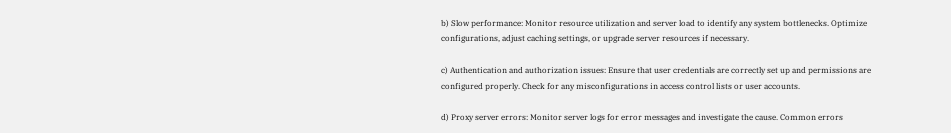b) Slow performance: Monitor resource utilization and server load to identify any system bottlenecks. Optimize configurations, adjust caching settings, or upgrade server resources if necessary.

c) Authentication and authorization issues: Ensure that user credentials are correctly set up and permissions are configured properly. Check for any misconfigurations in access control lists or user accounts.

d) Proxy server errors: Monitor server logs for error messages and investigate the cause. Common errors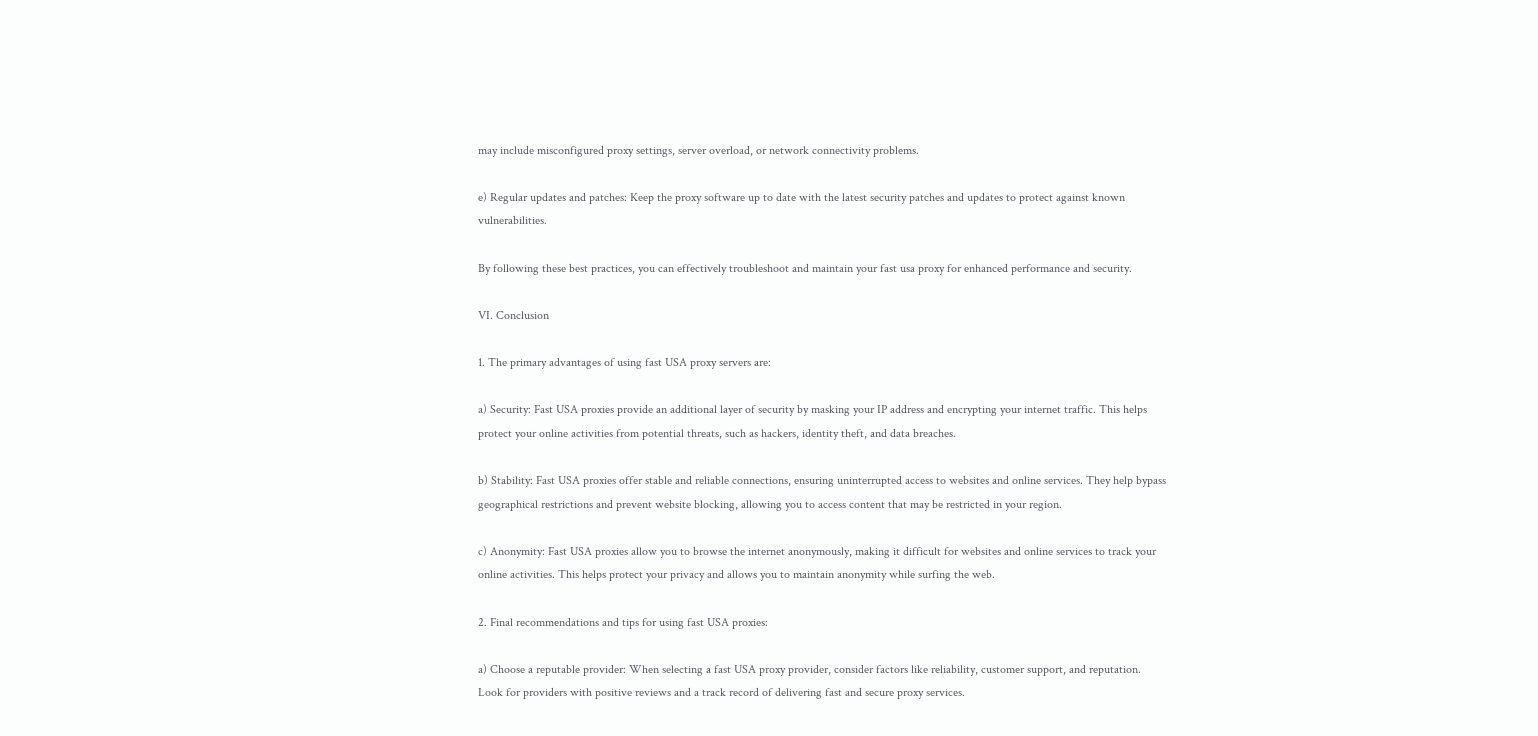may include misconfigured proxy settings, server overload, or network connectivity problems.

e) Regular updates and patches: Keep the proxy software up to date with the latest security patches and updates to protect against known vulnerabilities.

By following these best practices, you can effectively troubleshoot and maintain your fast usa proxy for enhanced performance and security.

VI. Conclusion

1. The primary advantages of using fast USA proxy servers are:

a) Security: Fast USA proxies provide an additional layer of security by masking your IP address and encrypting your internet traffic. This helps protect your online activities from potential threats, such as hackers, identity theft, and data breaches.

b) Stability: Fast USA proxies offer stable and reliable connections, ensuring uninterrupted access to websites and online services. They help bypass geographical restrictions and prevent website blocking, allowing you to access content that may be restricted in your region.

c) Anonymity: Fast USA proxies allow you to browse the internet anonymously, making it difficult for websites and online services to track your online activities. This helps protect your privacy and allows you to maintain anonymity while surfing the web.

2. Final recommendations and tips for using fast USA proxies:

a) Choose a reputable provider: When selecting a fast USA proxy provider, consider factors like reliability, customer support, and reputation. Look for providers with positive reviews and a track record of delivering fast and secure proxy services.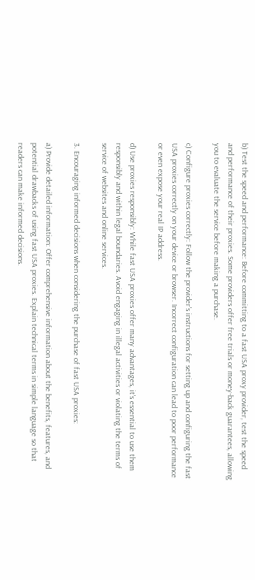b) Test the speed and performance: Before committing to a fast USA proxy provider, test the speed and performance of their proxies. Some providers offer free trials or money-back guarantees, allowing you to evaluate the service before making a purchase.

c) Configure proxies correctly: Follow the provider's instructions for setting up and configuring the fast USA proxies correctly on your device or browser. Incorrect configuration can lead to poor performance or even expose your real IP address.

d) Use proxies responsibly: While fast USA proxies offer many advantages, it's essential to use them responsibly and within legal boundaries. Avoid engaging in illegal activities or violating the terms of service of websites and online services.

3. Encouraging informed decisions when considering the purchase of fast USA proxies:

a) Provide detailed information: Offer comprehensive information about the benefits, features, and potential drawbacks of using fast USA proxies. Explain technical terms in simple language so that readers can make informed decisions.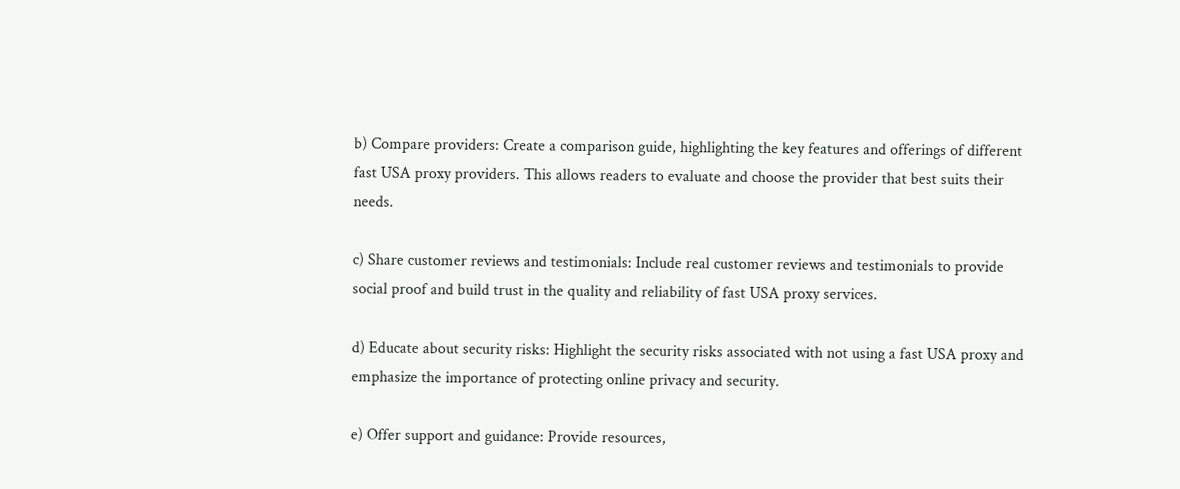b) Compare providers: Create a comparison guide, highlighting the key features and offerings of different fast USA proxy providers. This allows readers to evaluate and choose the provider that best suits their needs.

c) Share customer reviews and testimonials: Include real customer reviews and testimonials to provide social proof and build trust in the quality and reliability of fast USA proxy services.

d) Educate about security risks: Highlight the security risks associated with not using a fast USA proxy and emphasize the importance of protecting online privacy and security.

e) Offer support and guidance: Provide resources,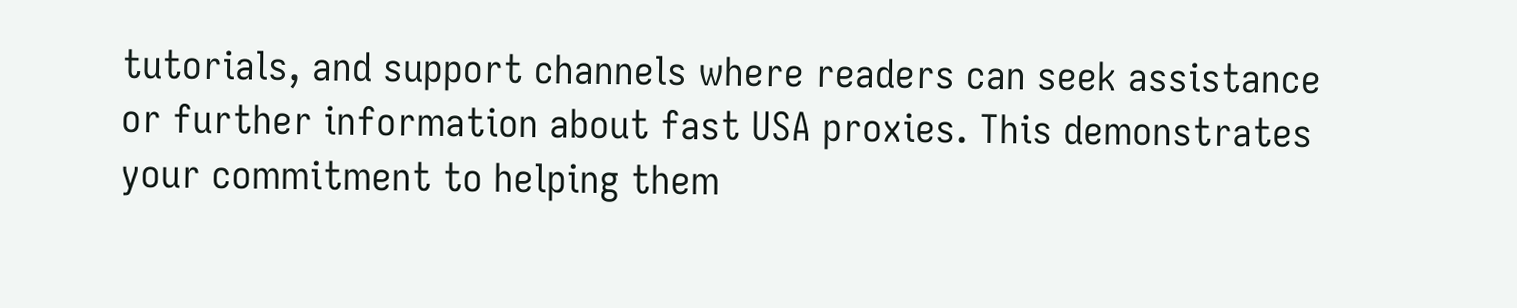tutorials, and support channels where readers can seek assistance or further information about fast USA proxies. This demonstrates your commitment to helping them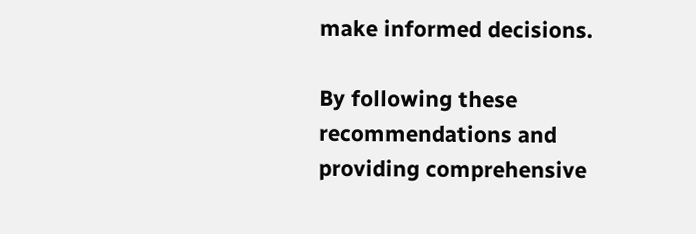make informed decisions.

By following these recommendations and providing comprehensive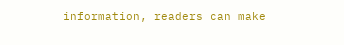information, readers can make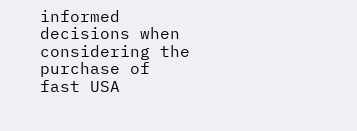informed decisions when considering the purchase of fast USA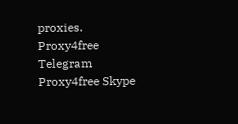proxies.
Proxy4free Telegram
Proxy4free Skype